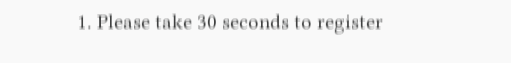1. Please take 30 seconds to register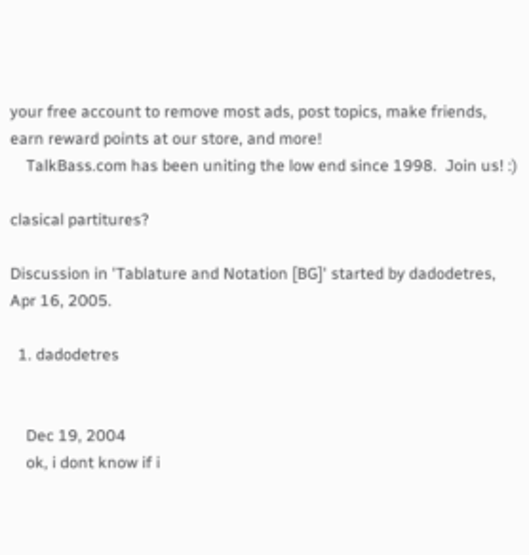your free account to remove most ads, post topics, make friends, earn reward points at our store, and more!
    TalkBass.com has been uniting the low end since 1998.  Join us! :)

clasical partitures?

Discussion in 'Tablature and Notation [BG]' started by dadodetres, Apr 16, 2005.

  1. dadodetres


    Dec 19, 2004
    ok, i dont know if i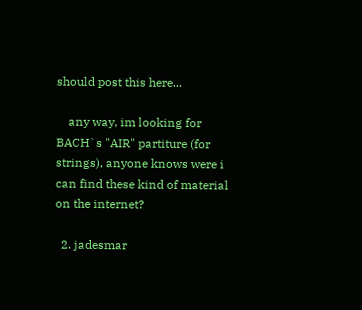should post this here...

    any way, im looking for BACH`s "AIR" partiture (for strings), anyone knows were i can find these kind of material on the internet?

  2. jadesmar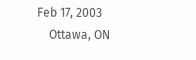Feb 17, 2003
    Ottawa, ON